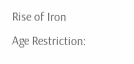Rise of Iron
Age Restriction: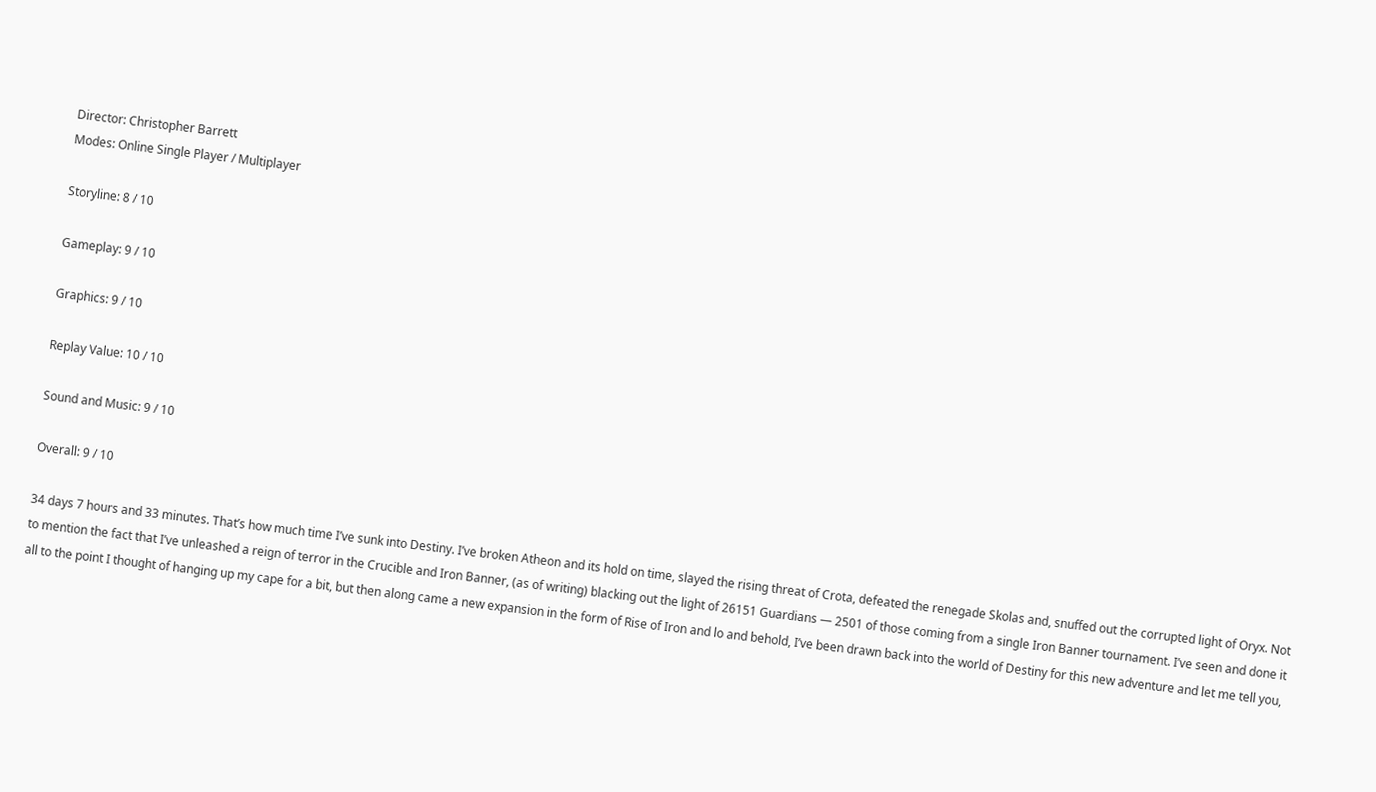Director: Christopher Barrett
Modes: Online Single Player / Multiplayer

Storyline: 8 / 10

Gameplay: 9 / 10

Graphics: 9 / 10

Replay Value: 10 / 10

Sound and Music: 9 / 10

Overall: 9 / 10

34 days 7 hours and 33 minutes. That’s how much time I’ve sunk into Destiny. I’ve broken Atheon and its hold on time, slayed the rising threat of Crota, defeated the renegade Skolas and, snuffed out the corrupted light of Oryx. Not to mention the fact that I’ve unleashed a reign of terror in the Crucible and Iron Banner, (as of writing) blacking out the light of 26151 Guardians — 2501 of those coming from a single Iron Banner tournament. I’ve seen and done it all to the point I thought of hanging up my cape for a bit, but then along came a new expansion in the form of Rise of Iron and lo and behold, I’ve been drawn back into the world of Destiny for this new adventure and let me tell you,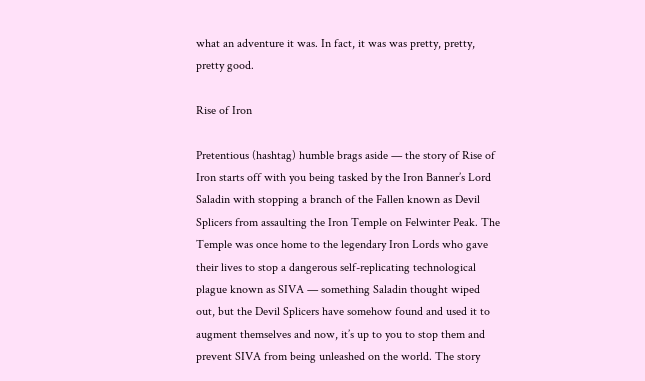what an adventure it was. In fact, it was was pretty, pretty, pretty good.

Rise of Iron

Pretentious (hashtag) humble brags aside — the story of Rise of Iron starts off with you being tasked by the Iron Banner’s Lord Saladin with stopping a branch of the Fallen known as Devil Splicers from assaulting the Iron Temple on Felwinter Peak. The Temple was once home to the legendary Iron Lords who gave their lives to stop a dangerous self-replicating technological plague known as SIVA — something Saladin thought wiped out, but the Devil Splicers have somehow found and used it to augment themselves and now, it’s up to you to stop them and prevent SIVA from being unleashed on the world. The story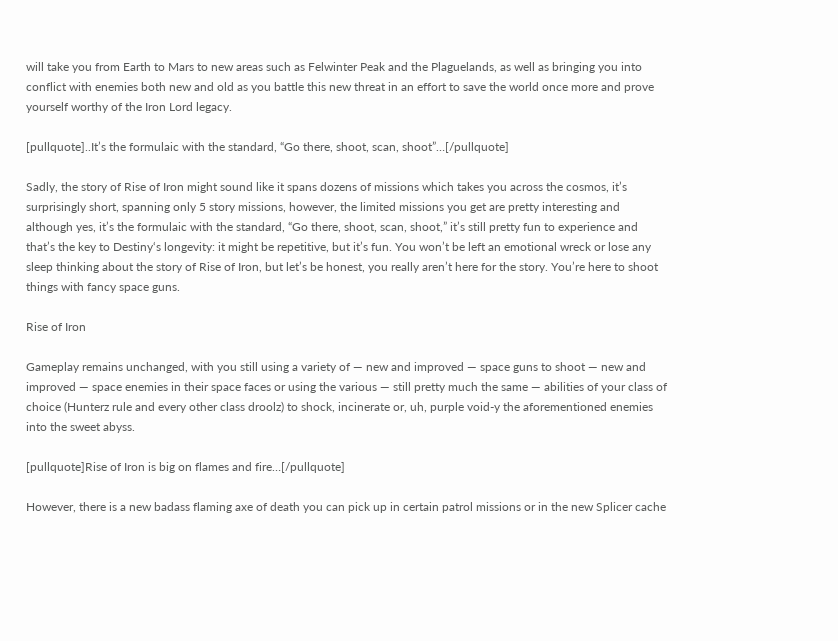will take you from Earth to Mars to new areas such as Felwinter Peak and the Plaguelands, as well as bringing you into conflict with enemies both new and old as you battle this new threat in an effort to save the world once more and prove yourself worthy of the Iron Lord legacy.

[pullquote]..It’s the formulaic with the standard, “Go there, shoot, scan, shoot”…[/pullquote]

Sadly, the story of Rise of Iron might sound like it spans dozens of missions which takes you across the cosmos, it’s surprisingly short, spanning only 5 story missions, however, the limited missions you get are pretty interesting and although yes, it’s the formulaic with the standard, “Go there, shoot, scan, shoot,” it’s still pretty fun to experience and that’s the key to Destiny‘s longevity: it might be repetitive, but it’s fun. You won’t be left an emotional wreck or lose any sleep thinking about the story of Rise of Iron, but let’s be honest, you really aren’t here for the story. You’re here to shoot things with fancy space guns.

Rise of Iron

Gameplay remains unchanged, with you still using a variety of — new and improved — space guns to shoot — new and improved — space enemies in their space faces or using the various — still pretty much the same — abilities of your class of choice (Hunterz rule and every other class droolz) to shock, incinerate or, uh, purple void-y the aforementioned enemies into the sweet abyss.

[pullquote]Rise of Iron is big on flames and fire…[/pullquote]

However, there is a new badass flaming axe of death you can pick up in certain patrol missions or in the new Splicer cache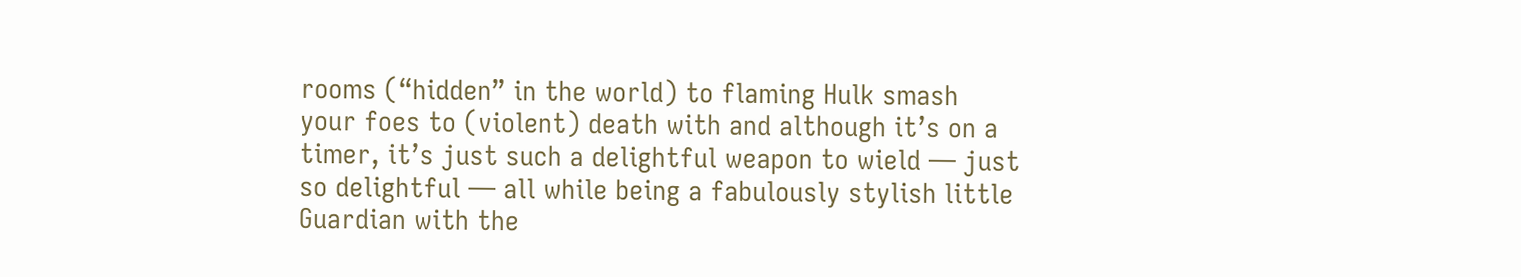rooms (“hidden” in the world) to flaming Hulk smash your foes to (violent) death with and although it’s on a timer, it’s just such a delightful weapon to wield — just so delightful — all while being a fabulously stylish little Guardian with the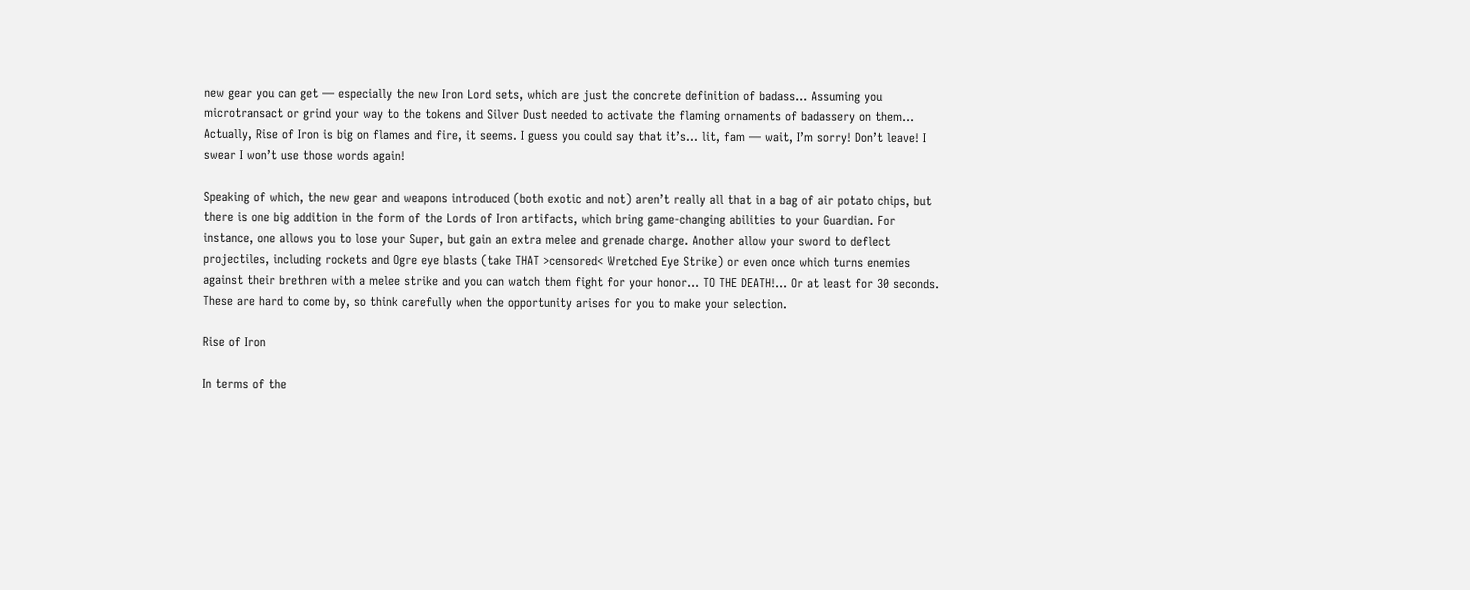new gear you can get — especially the new Iron Lord sets, which are just the concrete definition of badass… Assuming you microtransact or grind your way to the tokens and Silver Dust needed to activate the flaming ornaments of badassery on them… Actually, Rise of Iron is big on flames and fire, it seems. I guess you could say that it’s… lit, fam — wait, I’m sorry! Don’t leave! I swear I won’t use those words again!

Speaking of which, the new gear and weapons introduced (both exotic and not) aren’t really all that in a bag of air potato chips, but there is one big addition in the form of the Lords of Iron artifacts, which bring game-changing abilities to your Guardian. For instance, one allows you to lose your Super, but gain an extra melee and grenade charge. Another allow your sword to deflect projectiles, including rockets and Ogre eye blasts (take THAT >censored< Wretched Eye Strike) or even once which turns enemies against their brethren with a melee strike and you can watch them fight for your honor… TO THE DEATH!… Or at least for 30 seconds. These are hard to come by, so think carefully when the opportunity arises for you to make your selection.

Rise of Iron

In terms of the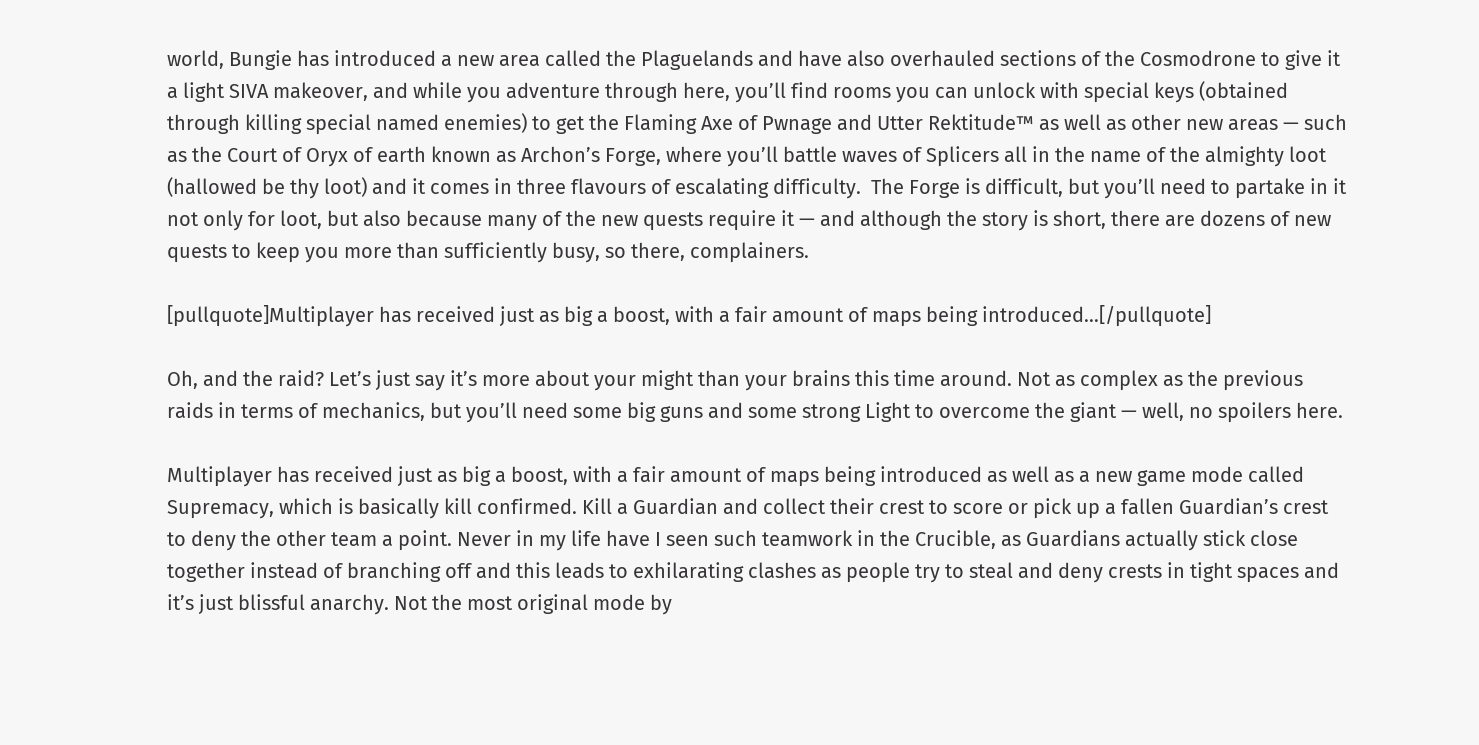world, Bungie has introduced a new area called the Plaguelands and have also overhauled sections of the Cosmodrone to give it a light SIVA makeover, and while you adventure through here, you’ll find rooms you can unlock with special keys (obtained through killing special named enemies) to get the Flaming Axe of Pwnage and Utter Rektitude™ as well as other new areas — such as the Court of Oryx of earth known as Archon’s Forge, where you’ll battle waves of Splicers all in the name of the almighty loot (hallowed be thy loot) and it comes in three flavours of escalating difficulty.  The Forge is difficult, but you’ll need to partake in it not only for loot, but also because many of the new quests require it — and although the story is short, there are dozens of new quests to keep you more than sufficiently busy, so there, complainers.

[pullquote]Multiplayer has received just as big a boost, with a fair amount of maps being introduced…[/pullquote]

Oh, and the raid? Let’s just say it’s more about your might than your brains this time around. Not as complex as the previous raids in terms of mechanics, but you’ll need some big guns and some strong Light to overcome the giant — well, no spoilers here.

Multiplayer has received just as big a boost, with a fair amount of maps being introduced as well as a new game mode called Supremacy, which is basically kill confirmed. Kill a Guardian and collect their crest to score or pick up a fallen Guardian’s crest to deny the other team a point. Never in my life have I seen such teamwork in the Crucible, as Guardians actually stick close together instead of branching off and this leads to exhilarating clashes as people try to steal and deny crests in tight spaces and it’s just blissful anarchy. Not the most original mode by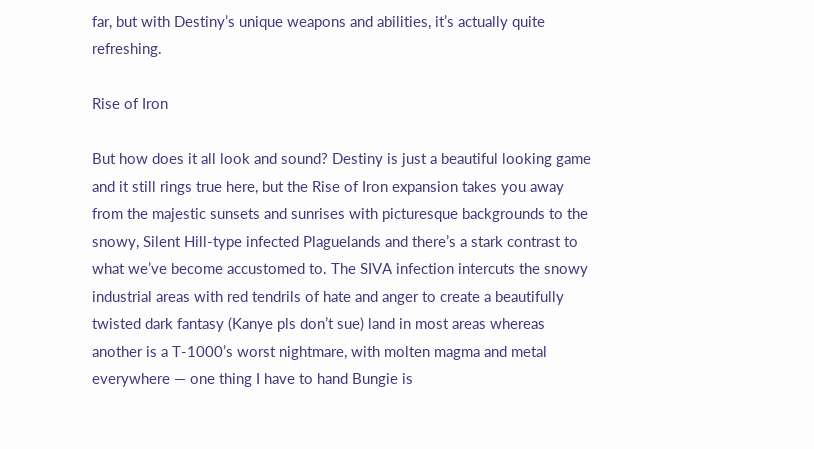far, but with Destiny’s unique weapons and abilities, it’s actually quite refreshing.

Rise of Iron

But how does it all look and sound? Destiny is just a beautiful looking game and it still rings true here, but the Rise of Iron expansion takes you away from the majestic sunsets and sunrises with picturesque backgrounds to the snowy, Silent Hill-type infected Plaguelands and there’s a stark contrast to what we’ve become accustomed to. The SIVA infection intercuts the snowy industrial areas with red tendrils of hate and anger to create a beautifully twisted dark fantasy (Kanye pls don’t sue) land in most areas whereas another is a T-1000’s worst nightmare, with molten magma and metal everywhere — one thing I have to hand Bungie is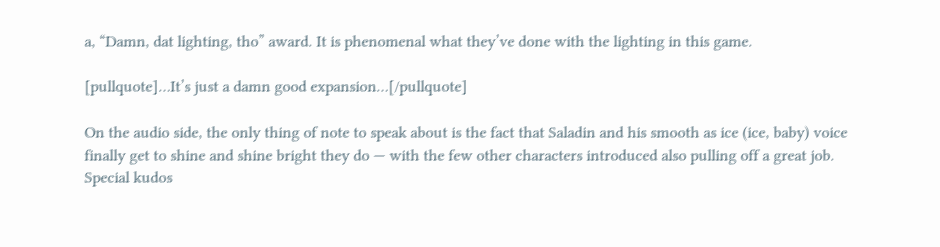a, “Damn, dat lighting, tho” award. It is phenomenal what they’ve done with the lighting in this game.

[pullquote]…It’s just a damn good expansion…[/pullquote]

On the audio side, the only thing of note to speak about is the fact that Saladin and his smooth as ice (ice, baby) voice finally get to shine and shine bright they do — with the few other characters introduced also pulling off a great job. Special kudos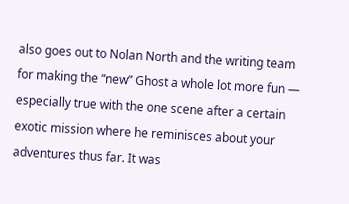also goes out to Nolan North and the writing team for making the “new” Ghost a whole lot more fun — especially true with the one scene after a certain exotic mission where he reminisces about your adventures thus far. It was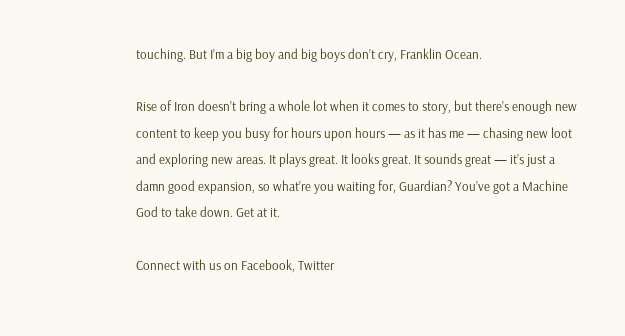touching. But I’m a big boy and big boys don’t cry, Franklin Ocean.

Rise of Iron doesn’t bring a whole lot when it comes to story, but there’s enough new content to keep you busy for hours upon hours — as it has me — chasing new loot and exploring new areas. It plays great. It looks great. It sounds great — it’s just a damn good expansion, so what’re you waiting for, Guardian? You’ve got a Machine God to take down. Get at it.

Connect with us on Facebook, Twitter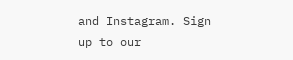and Instagram. Sign up to our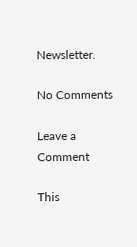Newsletter.

No Comments

Leave a Comment

This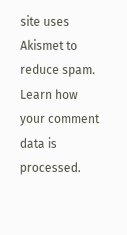site uses Akismet to reduce spam. Learn how your comment data is processed.